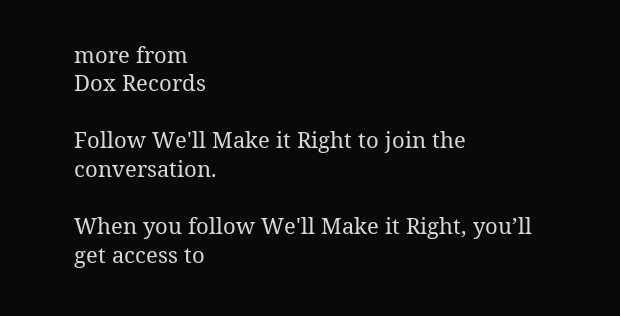more from
Dox Records

Follow We'll Make it Right to join the conversation.

When you follow We'll Make it Right, you’ll get access to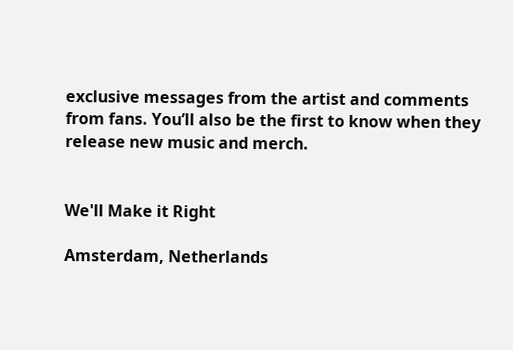exclusive messages from the artist and comments from fans. You’ll also be the first to know when they release new music and merch.


We'll Make it Right

Amsterdam, Netherlands